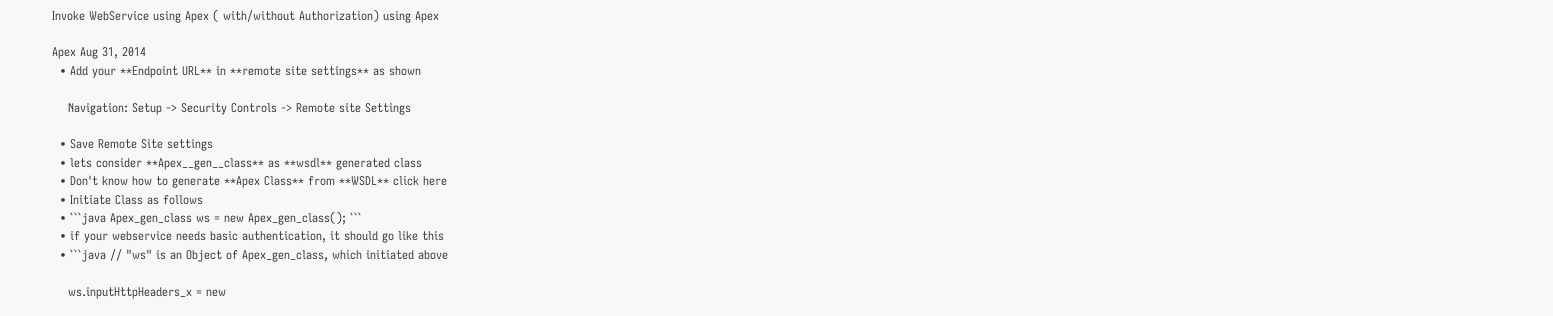Invoke WebService using Apex ( with/without Authorization) using Apex

Apex Aug 31, 2014
  • Add your **Endpoint URL** in **remote site settings** as shown

    Navigation: Setup -> Security Controls -> Remote site Settings

  • Save Remote Site settings
  • lets consider **Apex__gen__class** as **wsdl** generated class
  • Don't know how to generate **Apex Class** from **WSDL** click here
  • Initiate Class as follows
  • ```java Apex_gen_class ws = new Apex_gen_class(); ```
  • if your webservice needs basic authentication, it should go like this
  • ```java // "ws" is an Object of Apex_gen_class, which initiated above

    ws.inputHttpHeaders_x = new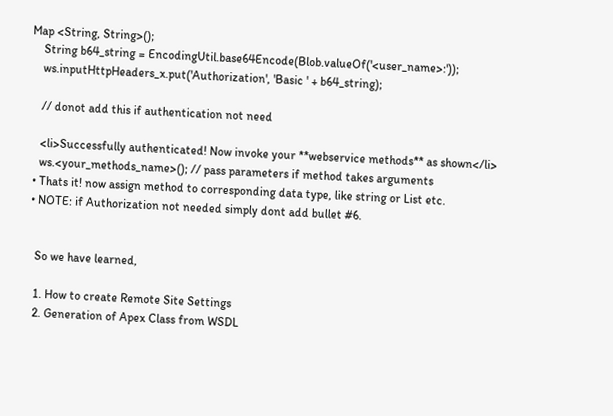Map <String, String>();
    String b64_string = EncodingUtil.base64Encode(Blob.valueOf('<user_name>:'));
    ws.inputHttpHeaders_x.put('Authorization', 'Basic ' + b64_string);

    // donot add this if authentication not need

    <li>Successfully authenticated! Now invoke your **webservice methods** as shown</li>
    ws.<your_methods_name>(); // pass parameters if method takes arguments
  • Thats it! now assign method to corresponding data type, like string or List etc.
  • NOTE: if Authorization not needed simply dont add bullet #6.


    So we have learned,

    1. How to create Remote Site Settings
    2. Generation of Apex Class from WSDL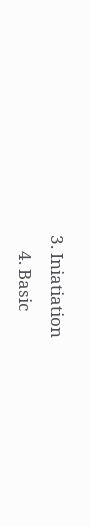3. Iniatiation
    4. Basic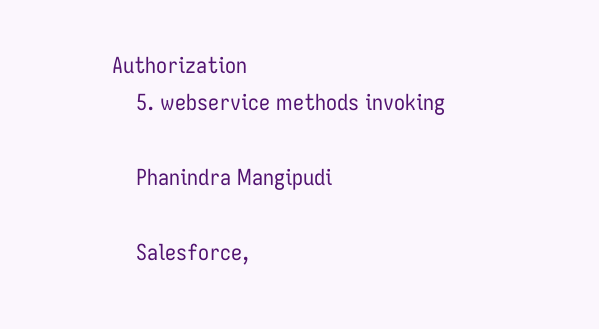Authorization
    5. webservice methods invoking

    Phanindra Mangipudi

    Salesforce,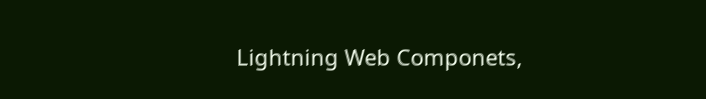Lightning Web Componets,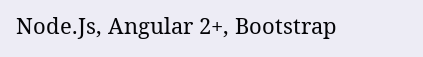Node.Js, Angular 2+, Bootstrap